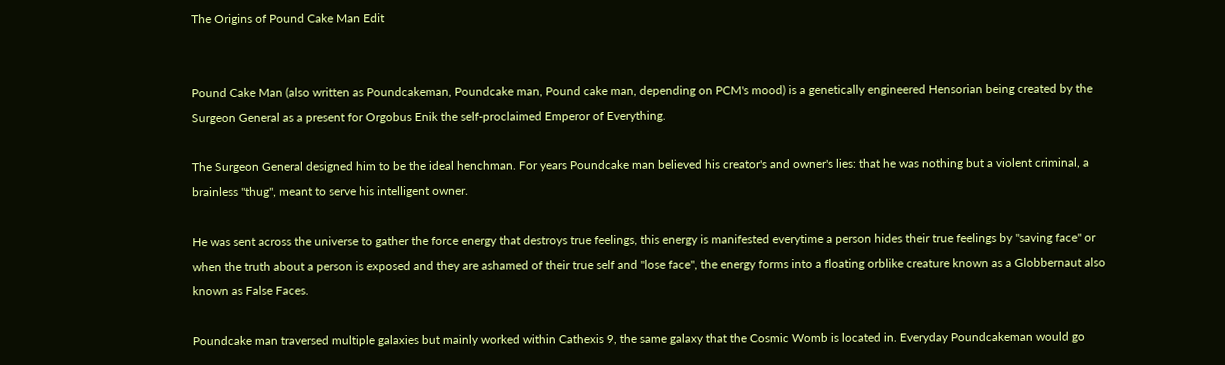The Origins of Pound Cake Man Edit


Pound Cake Man (also written as Poundcakeman, Poundcake man, Pound cake man, depending on PCM's mood) is a genetically engineered Hensorian being created by the Surgeon General as a present for Orgobus Enik the self-proclaimed Emperor of Everything.

The Surgeon General designed him to be the ideal henchman. For years Poundcake man believed his creator's and owner's lies: that he was nothing but a violent criminal, a brainless "thug", meant to serve his intelligent owner.

He was sent across the universe to gather the force energy that destroys true feelings, this energy is manifested everytime a person hides their true feelings by "saving face" or when the truth about a person is exposed and they are ashamed of their true self and "lose face", the energy forms into a floating orblike creature known as a Globbernaut also known as False Faces.

Poundcake man traversed multiple galaxies but mainly worked within Cathexis 9, the same galaxy that the Cosmic Womb is located in. Everyday Poundcakeman would go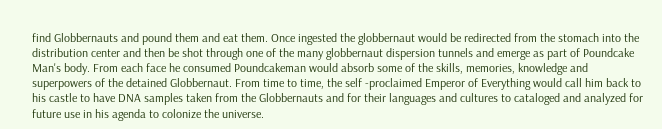find Globbernauts and pound them and eat them. Once ingested the globbernaut would be redirected from the stomach into the distribution center and then be shot through one of the many globbernaut dispersion tunnels and emerge as part of Poundcake Man's body. From each face he consumed Poundcakeman would absorb some of the skills, memories, knowledge and superpowers of the detained Globbernaut. From time to time, the self -proclaimed Emperor of Everything would call him back to his castle to have DNA samples taken from the Globbernauts and for their languages and cultures to cataloged and analyzed for future use in his agenda to colonize the universe.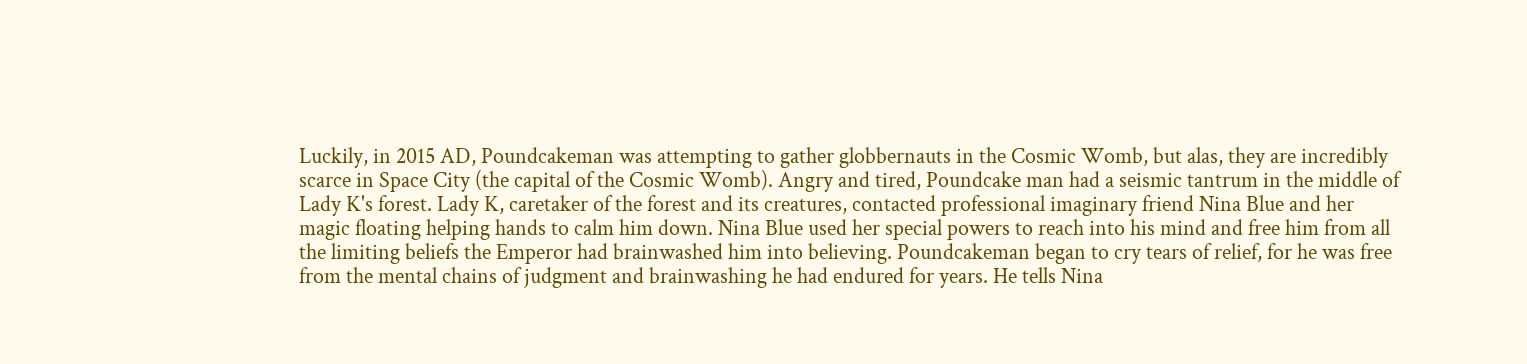Luckily, in 2015 AD, Poundcakeman was attempting to gather globbernauts in the Cosmic Womb, but alas, they are incredibly scarce in Space City (the capital of the Cosmic Womb). Angry and tired, Poundcake man had a seismic tantrum in the middle of Lady K's forest. Lady K, caretaker of the forest and its creatures, contacted professional imaginary friend Nina Blue and her magic floating helping hands to calm him down. Nina Blue used her special powers to reach into his mind and free him from all the limiting beliefs the Emperor had brainwashed him into believing. Poundcakeman began to cry tears of relief, for he was free from the mental chains of judgment and brainwashing he had endured for years. He tells Nina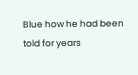Blue how he had been told for years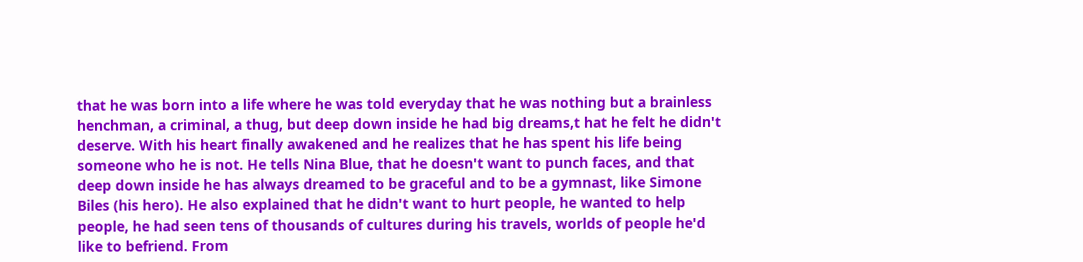that he was born into a life where he was told everyday that he was nothing but a brainless henchman, a criminal, a thug, but deep down inside he had big dreams,t hat he felt he didn't deserve. With his heart finally awakened and he realizes that he has spent his life being someone who he is not. He tells Nina Blue, that he doesn't want to punch faces, and that deep down inside he has always dreamed to be graceful and to be a gymnast, like Simone Biles (his hero). He also explained that he didn't want to hurt people, he wanted to help people, he had seen tens of thousands of cultures during his travels, worlds of people he'd like to befriend. From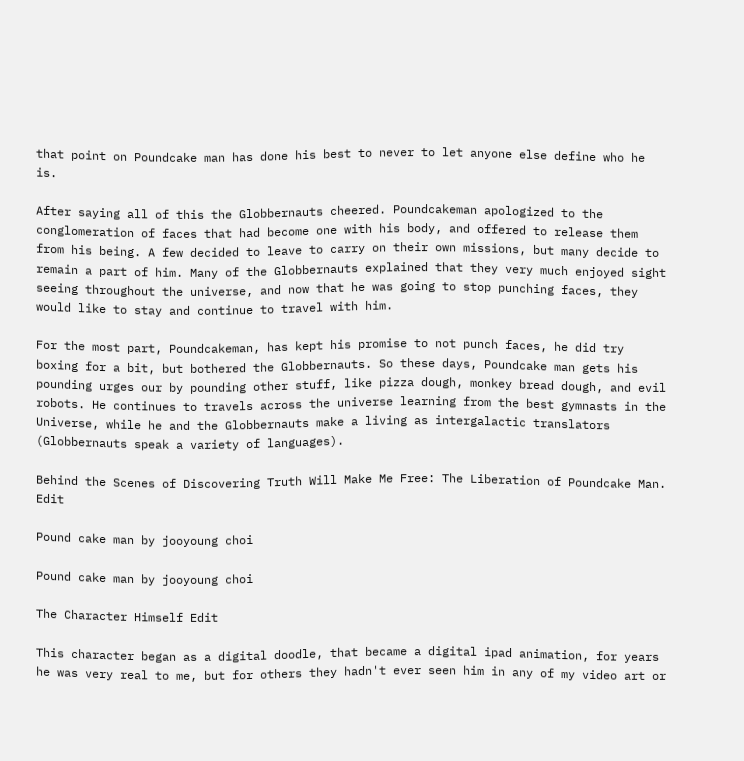that point on Poundcake man has done his best to never to let anyone else define who he is.

After saying all of this the Globbernauts cheered. Poundcakeman apologized to the conglomeration of faces that had become one with his body, and offered to release them from his being. A few decided to leave to carry on their own missions, but many decide to remain a part of him. Many of the Globbernauts explained that they very much enjoyed sight seeing throughout the universe, and now that he was going to stop punching faces, they would like to stay and continue to travel with him.

For the most part, Poundcakeman, has kept his promise to not punch faces, he did try boxing for a bit, but bothered the Globbernauts. So these days, Poundcake man gets his pounding urges our by pounding other stuff, like pizza dough, monkey bread dough, and evil robots. He continues to travels across the universe learning from the best gymnasts in the Universe, while he and the Globbernauts make a living as intergalactic translators (Globbernauts speak a variety of languages).

Behind the Scenes of Discovering Truth Will Make Me Free: The Liberation of Poundcake Man. Edit

Pound cake man by jooyoung choi

Pound cake man by jooyoung choi

The Character Himself Edit

This character began as a digital doodle, that became a digital ipad animation, for years he was very real to me, but for others they hadn't ever seen him in any of my video art or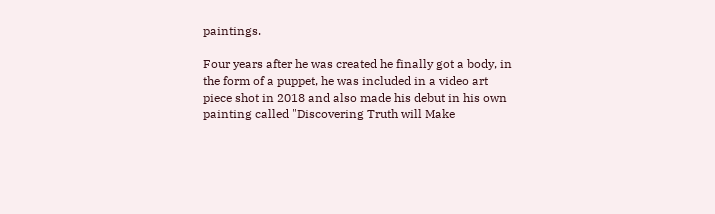paintings.

Four years after he was created he finally got a body, in the form of a puppet, he was included in a video art piece shot in 2018 and also made his debut in his own painting called "Discovering Truth will Make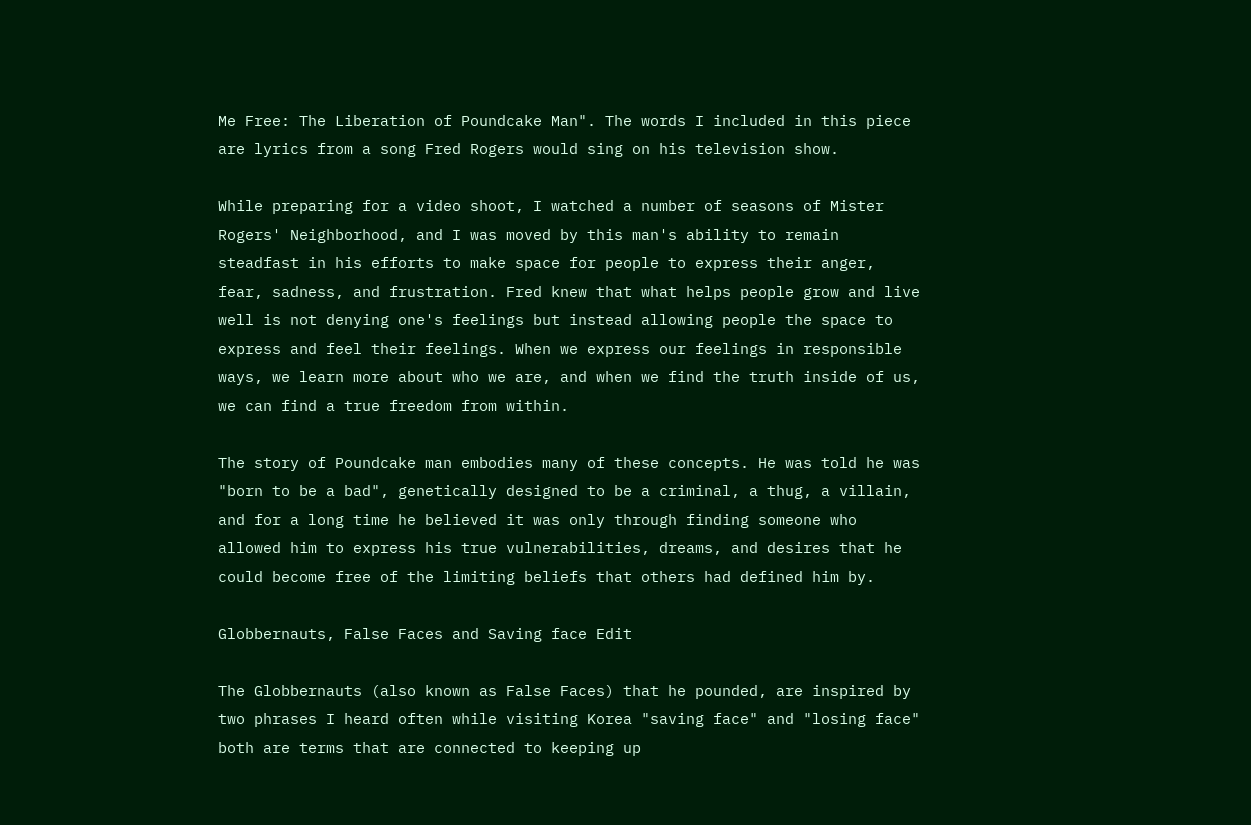Me Free: The Liberation of Poundcake Man". The words I included in this piece are lyrics from a song Fred Rogers would sing on his television show.

While preparing for a video shoot, I watched a number of seasons of Mister Rogers' Neighborhood, and I was moved by this man's ability to remain steadfast in his efforts to make space for people to express their anger, fear, sadness, and frustration. Fred knew that what helps people grow and live well is not denying one's feelings but instead allowing people the space to express and feel their feelings. When we express our feelings in responsible ways, we learn more about who we are, and when we find the truth inside of us, we can find a true freedom from within.

The story of Poundcake man embodies many of these concepts. He was told he was "born to be a bad", genetically designed to be a criminal, a thug, a villain, and for a long time he believed it was only through finding someone who allowed him to express his true vulnerabilities, dreams, and desires that he could become free of the limiting beliefs that others had defined him by.

Globbernauts, False Faces and Saving face Edit

The Globbernauts (also known as False Faces) that he pounded, are inspired by two phrases I heard often while visiting Korea "saving face" and "losing face" both are terms that are connected to keeping up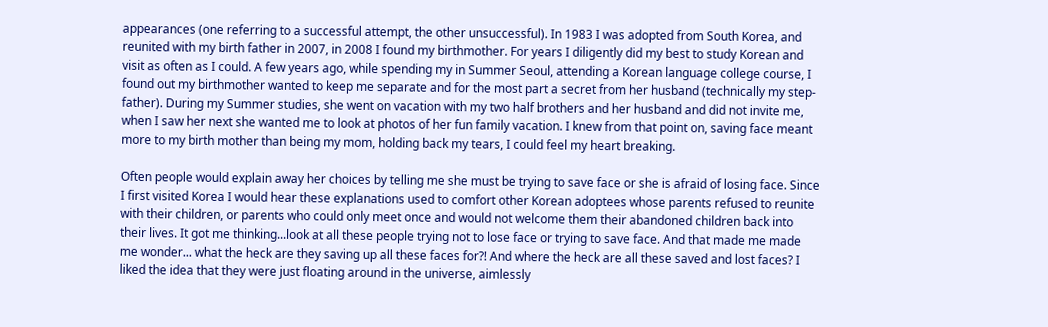appearances (one referring to a successful attempt, the other unsuccessful). In 1983 I was adopted from South Korea, and reunited with my birth father in 2007, in 2008 I found my birthmother. For years I diligently did my best to study Korean and visit as often as I could. A few years ago, while spending my in Summer Seoul, attending a Korean language college course, I found out my birthmother wanted to keep me separate and for the most part a secret from her husband (technically my step-father). During my Summer studies, she went on vacation with my two half brothers and her husband and did not invite me, when I saw her next she wanted me to look at photos of her fun family vacation. I knew from that point on, saving face meant more to my birth mother than being my mom, holding back my tears, I could feel my heart breaking.

Often people would explain away her choices by telling me she must be trying to save face or she is afraid of losing face. Since I first visited Korea I would hear these explanations used to comfort other Korean adoptees whose parents refused to reunite with their children, or parents who could only meet once and would not welcome them their abandoned children back into their lives. It got me thinking...look at all these people trying not to lose face or trying to save face. And that made me made me wonder... what the heck are they saving up all these faces for?! And where the heck are all these saved and lost faces? I liked the idea that they were just floating around in the universe, aimlessly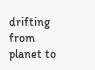drifting from planet to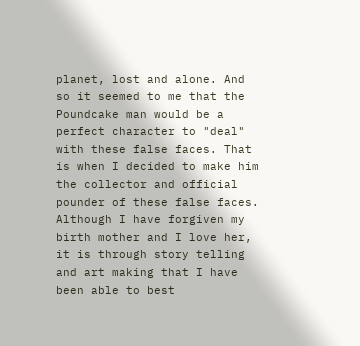planet, lost and alone. And so it seemed to me that the Poundcake man would be a perfect character to "deal" with these false faces. That is when I decided to make him the collector and official pounder of these false faces. Although I have forgiven my birth mother and I love her, it is through story telling and art making that I have been able to best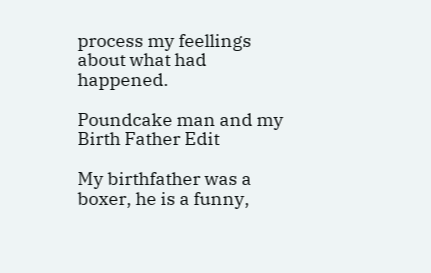process my feellings about what had happened.

Poundcake man and my Birth Father Edit

My birthfather was a boxer, he is a funny,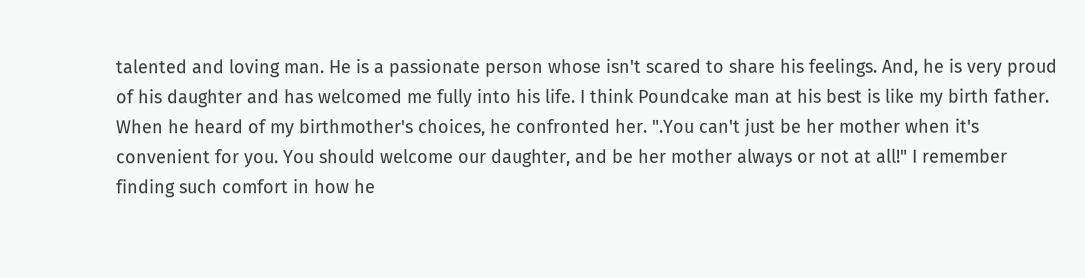talented and loving man. He is a passionate person whose isn't scared to share his feelings. And, he is very proud of his daughter and has welcomed me fully into his life. I think Poundcake man at his best is like my birth father. When he heard of my birthmother's choices, he confronted her. ".You can't just be her mother when it's convenient for you. You should welcome our daughter, and be her mother always or not at all!" I remember finding such comfort in how he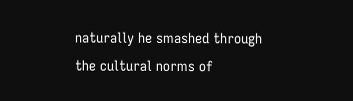naturally he smashed through the cultural norms of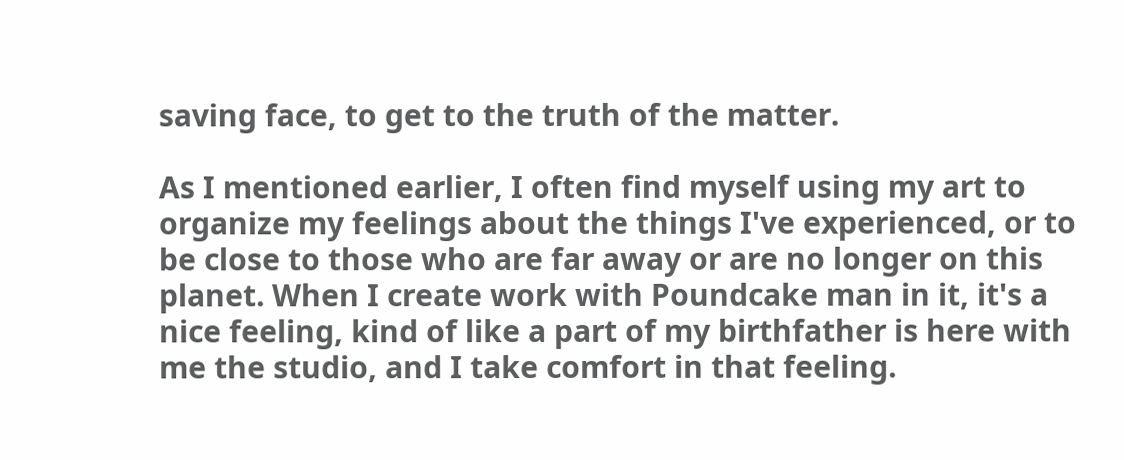saving face, to get to the truth of the matter.

As I mentioned earlier, I often find myself using my art to organize my feelings about the things I've experienced, or to be close to those who are far away or are no longer on this planet. When I create work with Poundcake man in it, it's a nice feeling, kind of like a part of my birthfather is here with me the studio, and I take comfort in that feeling.